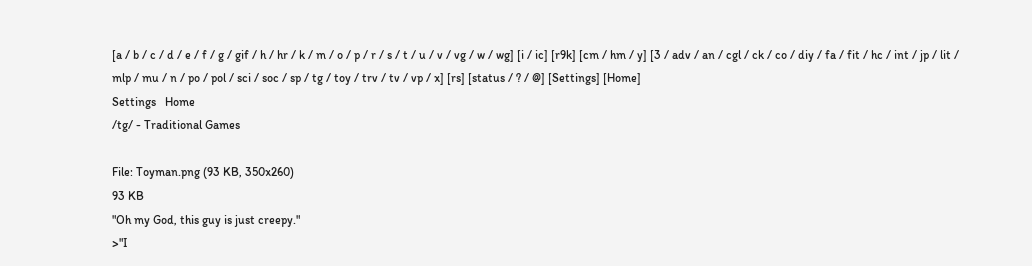[a / b / c / d / e / f / g / gif / h / hr / k / m / o / p / r / s / t / u / v / vg / w / wg] [i / ic] [r9k] [cm / hm / y] [3 / adv / an / cgl / ck / co / diy / fa / fit / hc / int / jp / lit / mlp / mu / n / po / pol / sci / soc / sp / tg / toy / trv / tv / vp / x] [rs] [status / ? / @] [Settings] [Home]
Settings   Home
/tg/ - Traditional Games

File: Toyman.png (93 KB, 350x260)
93 KB
"Oh my God, this guy is just creepy."
>"I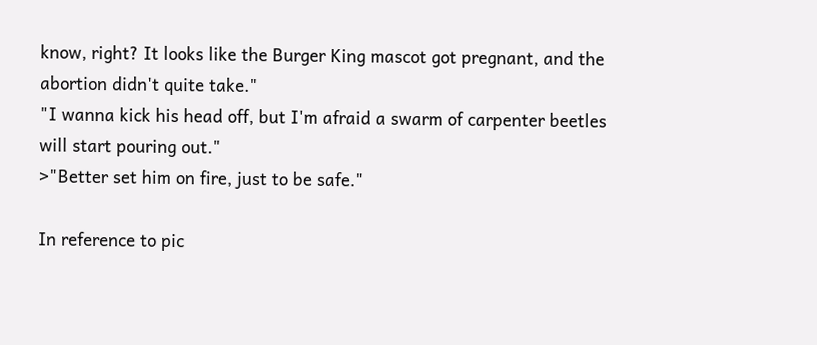know, right? It looks like the Burger King mascot got pregnant, and the abortion didn't quite take."
"I wanna kick his head off, but I'm afraid a swarm of carpenter beetles will start pouring out."
>"Better set him on fire, just to be safe."

In reference to pic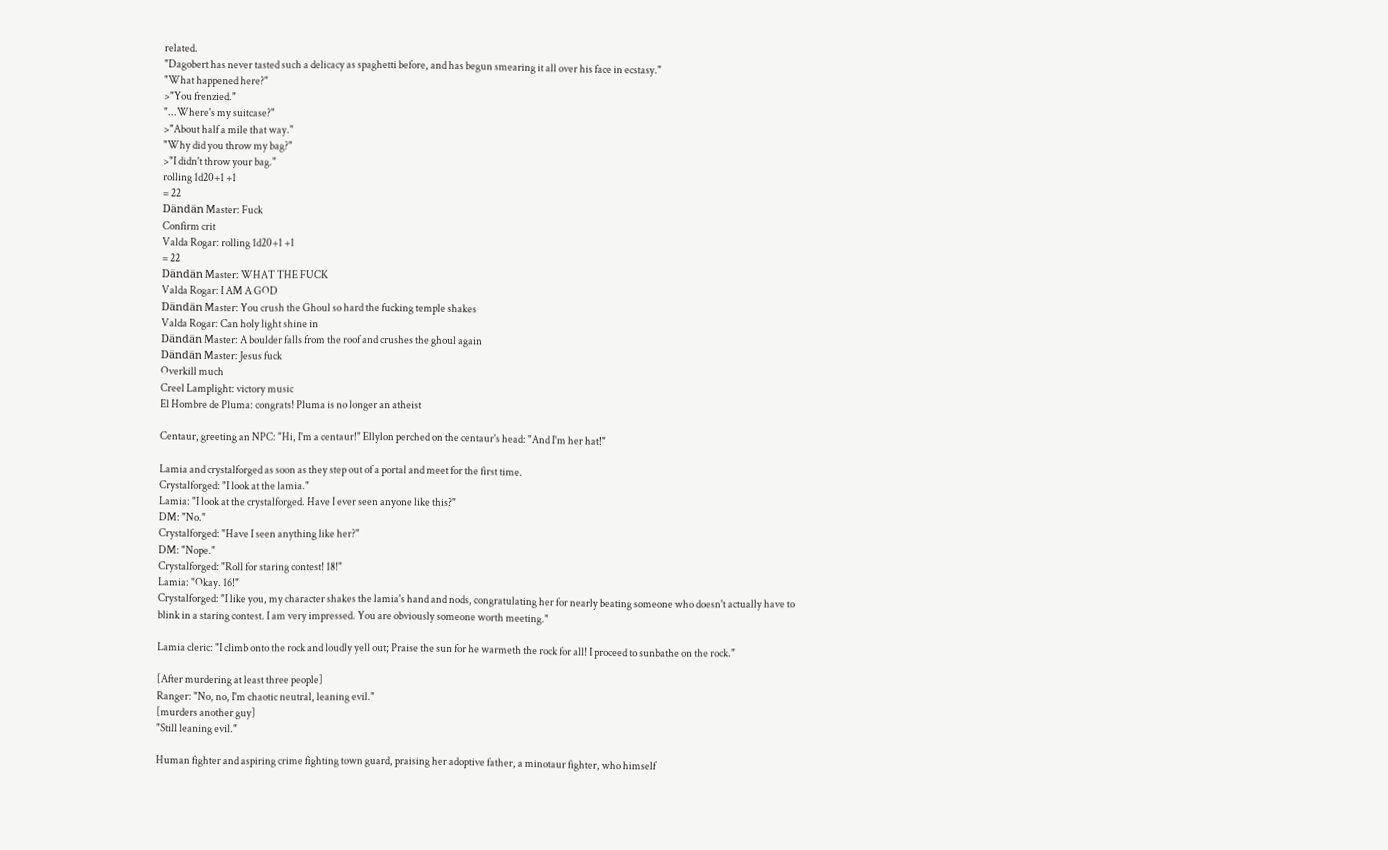related.
"Dagobert has never tasted such a delicacy as spaghetti before, and has begun smearing it all over his face in ecstasy."
"What happened here?"
>"You frenzied."
"...Where's my suitcase?"
>"About half a mile that way."
"Why did you throw my bag?"
>"I didn't throw your bag."
rolling 1d20+1 +1
= 22
Dändän Master: Fuck
Confirm crit
Valda Rogar: rolling 1d20+1 +1
= 22
Dändän Master: WHAT THE FUCK
Valda Rogar: I AM A GOD
Dändän Master: You crush the Ghoul so hard the fucking temple shakes
Valda Rogar: Can holy light shine in
Dändän Master: A boulder falls from the roof and crushes the ghoul again
Dändän Master: Jesus fuck
Overkill much
Creel Lamplight: victory music
El Hombre de Pluma: congrats! Pluma is no longer an atheist

Centaur, greeting an NPC: "Hi, I'm a centaur!" Ellylon perched on the centaur's head: "And I'm her hat!"

Lamia and crystalforged as soon as they step out of a portal and meet for the first time.
Crystalforged: "I look at the lamia."
Lamia: "I look at the crystalforged. Have I ever seen anyone like this?"
DM: "No."
Crystalforged: "Have I seen anything like her?"
DM: "Nope."
Crystalforged: "Roll for staring contest! 18!"
Lamia: "Okay. 16!"
Crystalforged: "I like you, my character shakes the lamia's hand and nods, congratulating her for nearly beating someone who doesn't actually have to blink in a staring contest. I am very impressed. You are obviously someone worth meeting."

Lamia cleric: "I climb onto the rock and loudly yell out; Praise the sun for he warmeth the rock for all! I proceed to sunbathe on the rock."

[After murdering at least three people]
Ranger: "No, no, I'm chaotic neutral, leaning evil."
[murders another guy]
"Still leaning evil."

Human fighter and aspiring crime fighting town guard, praising her adoptive father, a minotaur fighter, who himself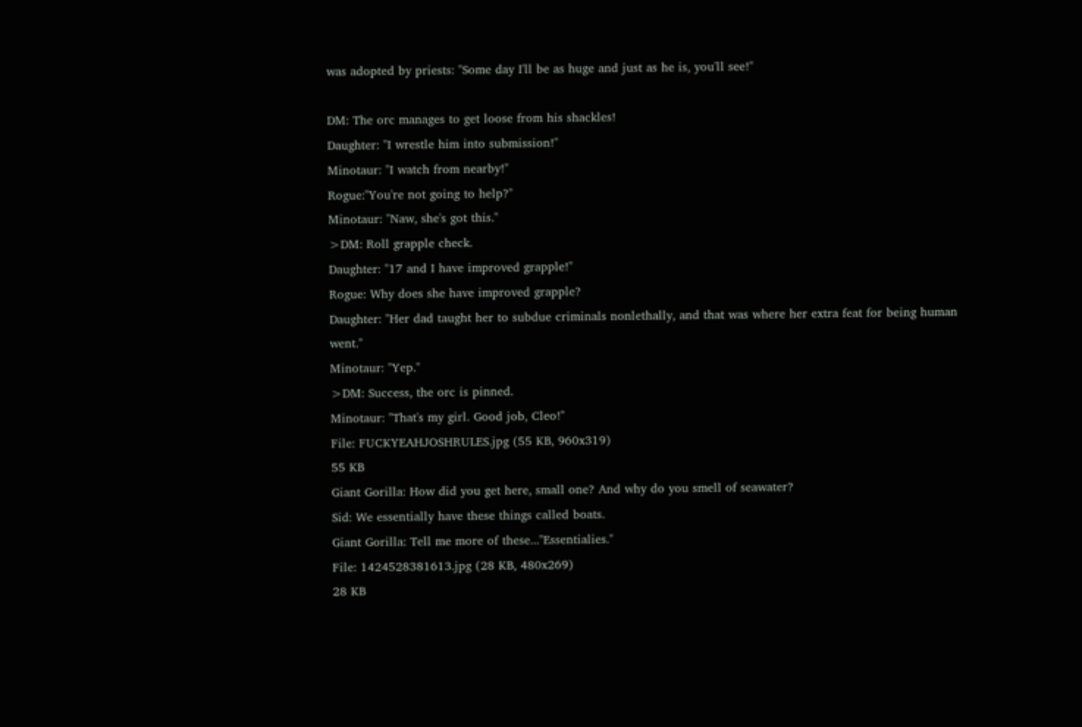was adopted by priests: "Some day I'll be as huge and just as he is, you'll see!"

DM: The orc manages to get loose from his shackles!
Daughter: "I wrestle him into submission!"
Minotaur: "I watch from nearby!"
Rogue:"You're not going to help?"
Minotaur: "Naw, she's got this."
>DM: Roll grapple check.
Daughter: "17 and I have improved grapple!"
Rogue: Why does she have improved grapple?
Daughter: "Her dad taught her to subdue criminals nonlethally, and that was where her extra feat for being human went."
Minotaur: "Yep."
>DM: Success, the orc is pinned.
Minotaur: "That's my girl. Good job, Cleo!"
File: FUCKYEAHJOSHRULES.jpg (55 KB, 960x319)
55 KB
Giant Gorilla: How did you get here, small one? And why do you smell of seawater?
Sid: We essentially have these things called boats.
Giant Gorilla: Tell me more of these..."Essentialies."
File: 1424528381613.jpg (28 KB, 480x269)
28 KB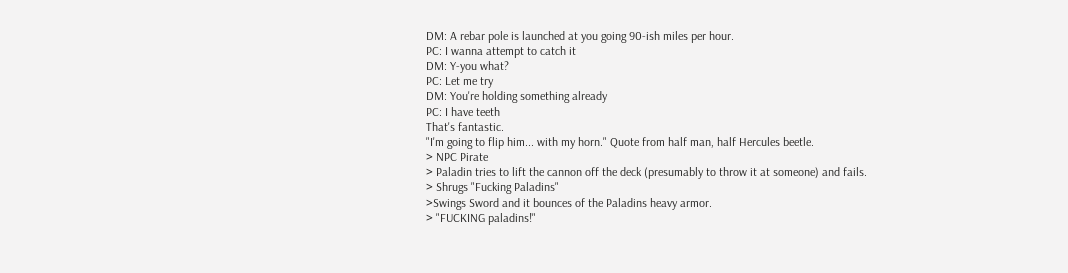DM: A rebar pole is launched at you going 90-ish miles per hour.
PC: I wanna attempt to catch it
DM: Y-you what?
PC: Let me try
DM: You're holding something already
PC: I have teeth
That's fantastic.
"I'm going to flip him... with my horn." Quote from half man, half Hercules beetle.
> NPC Pirate
> Paladin tries to lift the cannon off the deck (presumably to throw it at someone) and fails.
> Shrugs "Fucking Paladins"
>Swings Sword and it bounces of the Paladins heavy armor.
> "FUCKING paladins!"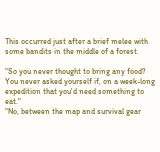This occurred just after a brief melee with some bandits in the middle of a forest.

"So you never thought to bring any food? You never asked yourself if, on a week-long expedition that you'd need something to eat."
"No, between the map and survival gear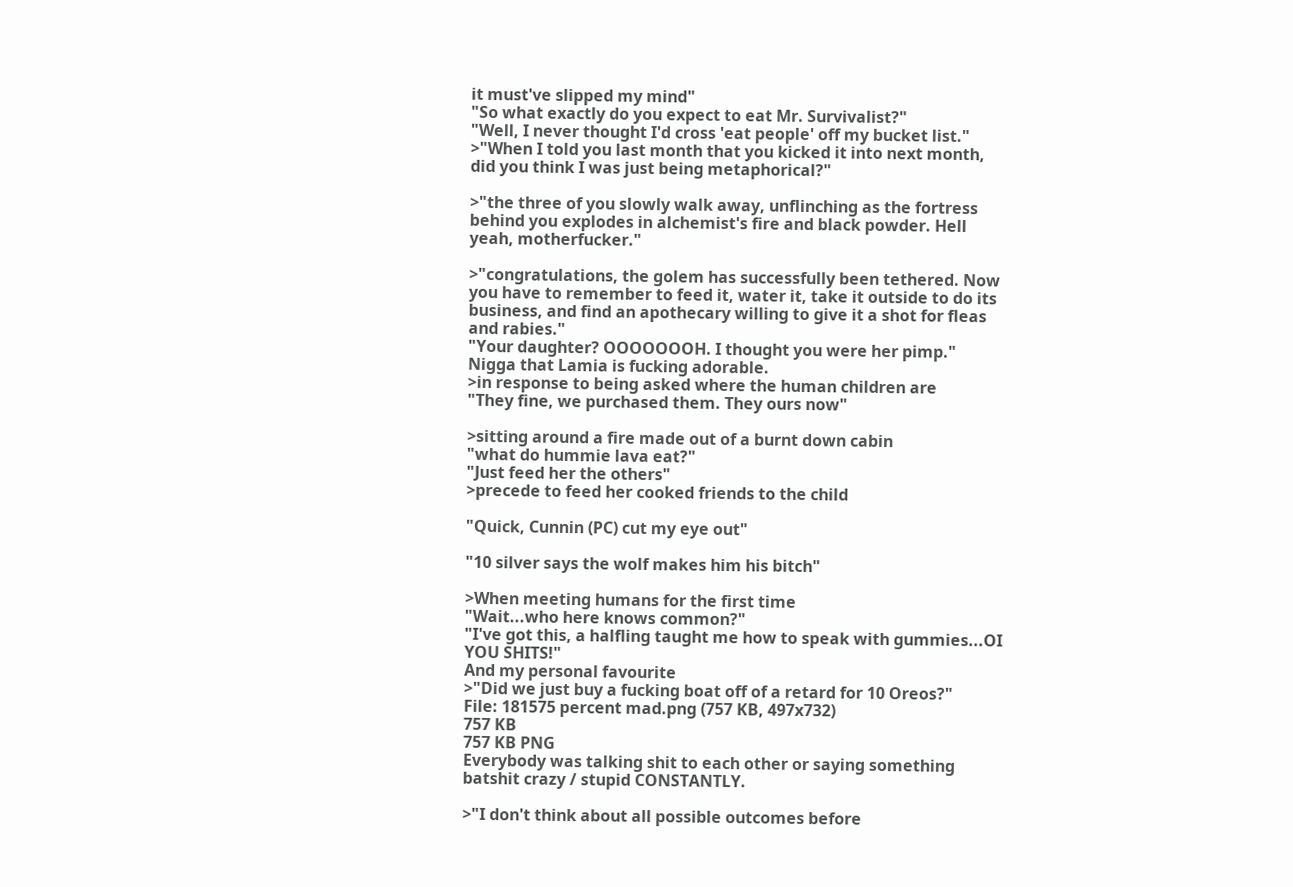it must've slipped my mind"
"So what exactly do you expect to eat Mr. Survivalist?"
"Well, I never thought I'd cross 'eat people' off my bucket list."
>"When I told you last month that you kicked it into next month, did you think I was just being metaphorical?"

>"the three of you slowly walk away, unflinching as the fortress behind you explodes in alchemist's fire and black powder. Hell yeah, motherfucker."

>"congratulations, the golem has successfully been tethered. Now you have to remember to feed it, water it, take it outside to do its business, and find an apothecary willing to give it a shot for fleas and rabies."
"Your daughter? OOOOOOOH. I thought you were her pimp."
Nigga that Lamia is fucking adorable.
>in response to being asked where the human children are
"They fine, we purchased them. They ours now"

>sitting around a fire made out of a burnt down cabin
"what do hummie lava eat?"
"Just feed her the others"
>precede to feed her cooked friends to the child

"Quick, Cunnin (PC) cut my eye out"

"10 silver says the wolf makes him his bitch"

>When meeting humans for the first time
"Wait...who here knows common?"
"I've got this, a halfling taught me how to speak with gummies...OI YOU SHITS!"
And my personal favourite
>"Did we just buy a fucking boat off of a retard for 10 Oreos?"
File: 181575 percent mad.png (757 KB, 497x732)
757 KB
757 KB PNG
Everybody was talking shit to each other or saying something batshit crazy / stupid CONSTANTLY.

>"I don't think about all possible outcomes before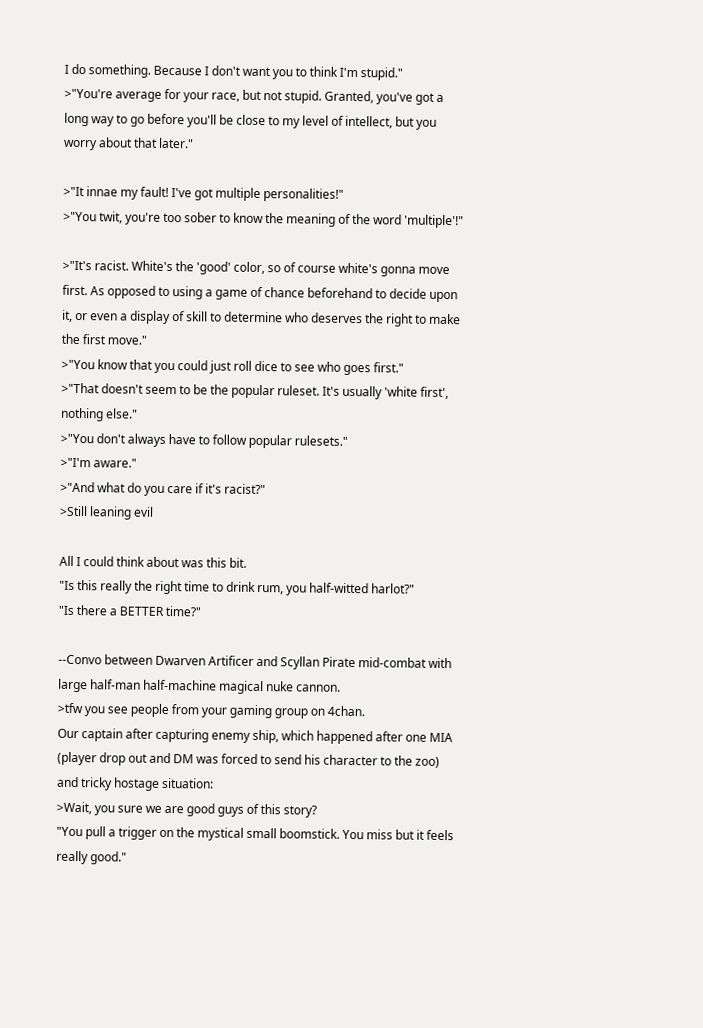I do something. Because I don't want you to think I'm stupid."
>"You're average for your race, but not stupid. Granted, you've got a long way to go before you'll be close to my level of intellect, but you worry about that later."

>"It innae my fault! I've got multiple personalities!"
>"You twit, you're too sober to know the meaning of the word 'multiple'!"

>"It's racist. White's the 'good' color, so of course white's gonna move first. As opposed to using a game of chance beforehand to decide upon it, or even a display of skill to determine who deserves the right to make the first move."
>"You know that you could just roll dice to see who goes first."
>"That doesn't seem to be the popular ruleset. It's usually 'white first', nothing else."
>"You don't always have to follow popular rulesets."
>"I'm aware."
>"And what do you care if it's racist?"
>Still leaning evil

All I could think about was this bit.
"Is this really the right time to drink rum, you half-witted harlot?"
"Is there a BETTER time?"

--Convo between Dwarven Artificer and Scyllan Pirate mid-combat with large half-man half-machine magical nuke cannon.
>tfw you see people from your gaming group on 4chan.
Our captain after capturing enemy ship, which happened after one MIA (player drop out and DM was forced to send his character to the zoo) and tricky hostage situation:
>Wait, you sure we are good guys of this story?
"You pull a trigger on the mystical small boomstick. You miss but it feels really good."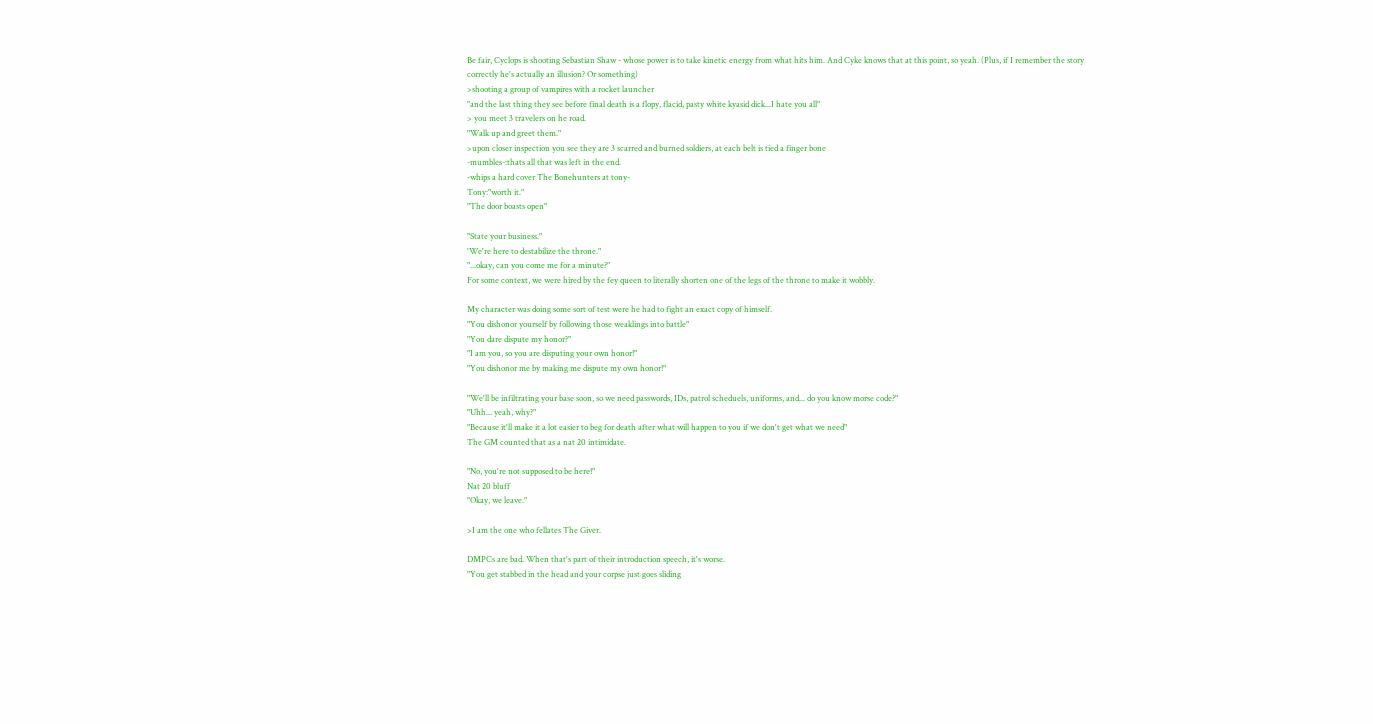Be fair, Cyclops is shooting Sebastian Shaw - whose power is to take kinetic energy from what hits him. And Cyke knows that at this point, so yeah. (Plus, if I remember the story correctly he's actually an illusion? Or something)
>shooting a group of vampires with a rocket launcher
"and the last thing they see before final death is a flopy, flacid, pasty white kyasid dick...I hate you all"
> you meet 3 travelers on he road.
"Walk up and greet them."
>upon closer inspection you see they are 3 scarred and burned soldiers, at each belt is tied a finger bone
-mumbles-:thats all that was left in the end.
-whips a hard cover The Bonehunters at tony-
Tony:"worth it."
"The door boasts open"

"State your business."
'We're here to destabilize the throne."
"...okay, can you come me for a minute?"
For some context, we were hired by the fey queen to literally shorten one of the legs of the throne to make it wobbly.

My character was doing some sort of test were he had to fight an exact copy of himself.
"You dishonor yourself by following those weaklings into battle"
"You dare dispute my honor?"
"I am you, so you are disputing your own honor!"
"You dishonor me by making me dispute my own honor!"

"We'll be infiltrating your base soon, so we need passwords, IDs, patrol scheduels, uniforms, and... do you know morse code?"
"Uhh... yeah, why?"
"Because it'll make it a lot easier to beg for death after what will happen to you if we don't get what we need"
The GM counted that as a nat 20 intimidate.

"No, you're not supposed to be here!"
Nat 20 bluff
"Okay, we leave."

>I am the one who fellates The Giver.

DMPCs are bad. When that's part of their introduction speech, it's worse.
"You get stabbed in the head and your corpse just goes sliding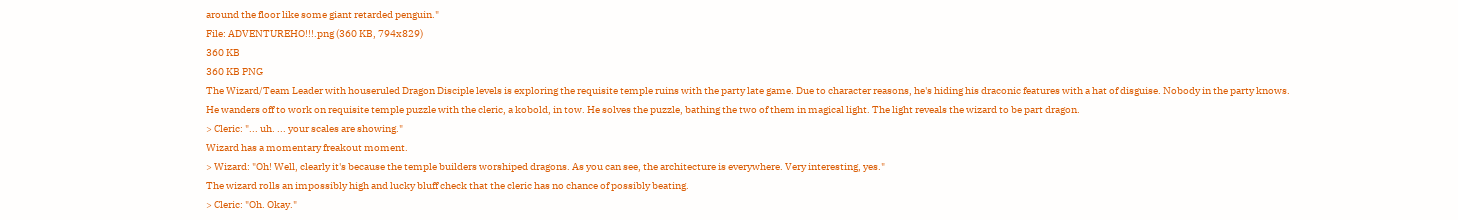around the floor like some giant retarded penguin."
File: ADVENTUREHO!!!.png (360 KB, 794x829)
360 KB
360 KB PNG
The Wizard/Team Leader with houseruled Dragon Disciple levels is exploring the requisite temple ruins with the party late game. Due to character reasons, he's hiding his draconic features with a hat of disguise. Nobody in the party knows.
He wanders off to work on requisite temple puzzle with the cleric, a kobold, in tow. He solves the puzzle, bathing the two of them in magical light. The light reveals the wizard to be part dragon.
> Cleric: "... uh. ... your scales are showing."
Wizard has a momentary freakout moment.
> Wizard: "Oh! Well, clearly it's because the temple builders worshiped dragons. As you can see, the architecture is everywhere. Very interesting, yes."
The wizard rolls an impossibly high and lucky bluff check that the cleric has no chance of possibly beating.
> Cleric: "Oh. Okay."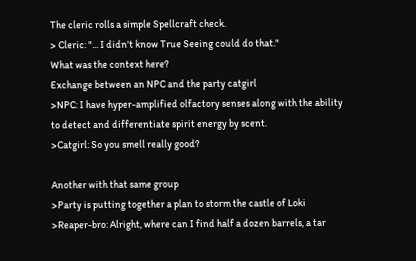The cleric rolls a simple Spellcraft check.
> Cleric: "... I didn't know True Seeing could do that."
What was the context here?
Exchange between an NPC and the party catgirl
>NPC: I have hyper-amplified olfactory senses along with the ability to detect and differentiate spirit energy by scent.
>Catgirl: So you smell really good?

Another with that same group
>Party is putting together a plan to storm the castle of Loki
>Reaper-bro: Alright, where can I find half a dozen barrels, a tar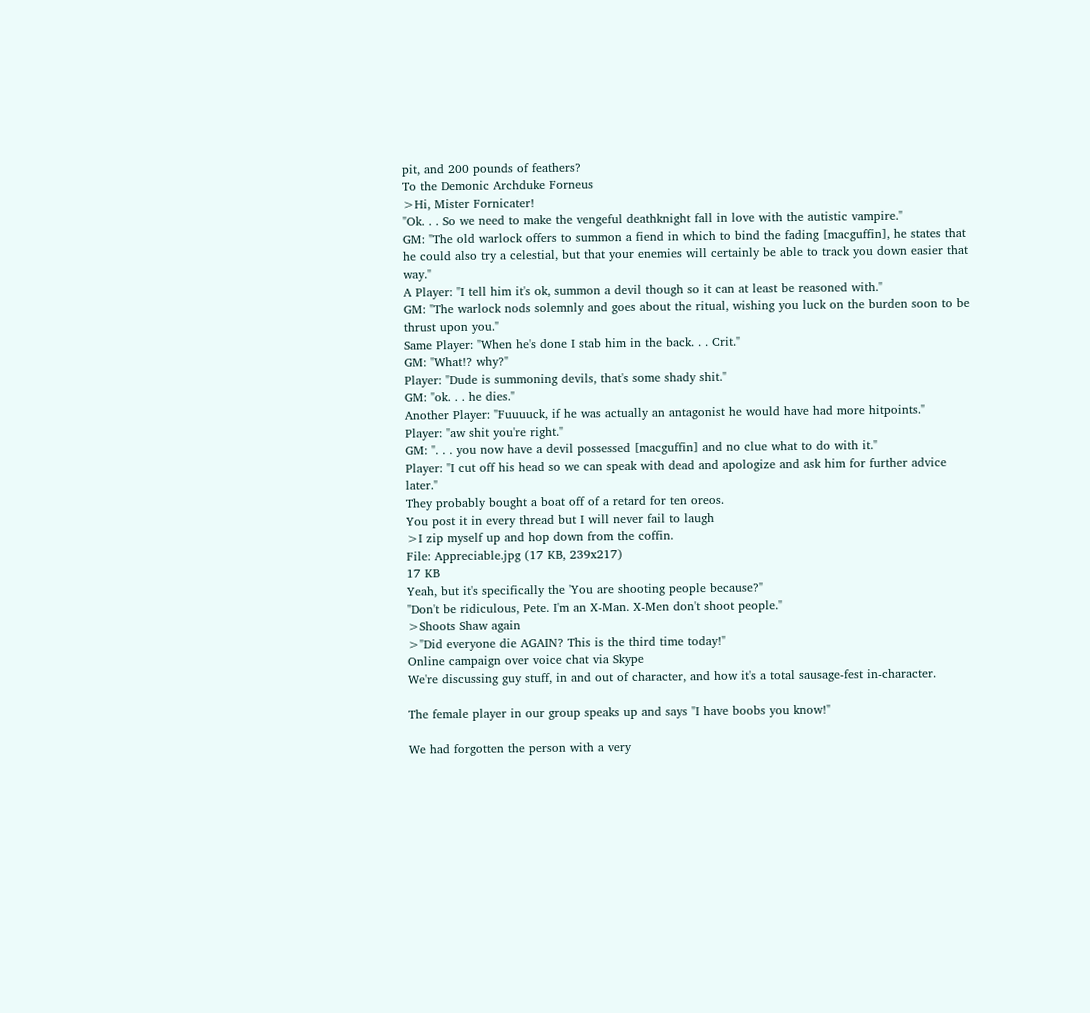pit, and 200 pounds of feathers?
To the Demonic Archduke Forneus
>Hi, Mister Fornicater!
"Ok. . . So we need to make the vengeful deathknight fall in love with the autistic vampire."
GM: "The old warlock offers to summon a fiend in which to bind the fading [macguffin], he states that he could also try a celestial, but that your enemies will certainly be able to track you down easier that way."
A Player: "I tell him it's ok, summon a devil though so it can at least be reasoned with."
GM: "The warlock nods solemnly and goes about the ritual, wishing you luck on the burden soon to be thrust upon you."
Same Player: "When he's done I stab him in the back. . . Crit."
GM: "What!? why?"
Player: "Dude is summoning devils, that's some shady shit."
GM: "ok. . . he dies."
Another Player: "Fuuuuck, if he was actually an antagonist he would have had more hitpoints."
Player: "aw shit you're right."
GM: ". . . you now have a devil possessed [macguffin] and no clue what to do with it."
Player: "I cut off his head so we can speak with dead and apologize and ask him for further advice later."
They probably bought a boat off of a retard for ten oreos.
You post it in every thread but I will never fail to laugh
>I zip myself up and hop down from the coffin.
File: Appreciable.jpg (17 KB, 239x217)
17 KB
Yeah, but it's specifically the 'You are shooting people because?"
"Don't be ridiculous, Pete. I'm an X-Man. X-Men don't shoot people."
>Shoots Shaw again
>"Did everyone die AGAIN? This is the third time today!"
Online campaign over voice chat via Skype
We're discussing guy stuff, in and out of character, and how it's a total sausage-fest in-character.

The female player in our group speaks up and says "I have boobs you know!"

We had forgotten the person with a very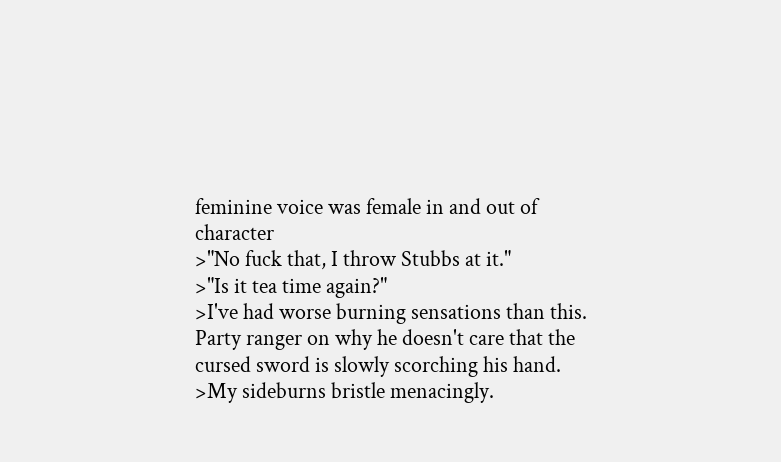feminine voice was female in and out of character
>"No fuck that, I throw Stubbs at it."
>"Is it tea time again?"
>I've had worse burning sensations than this.
Party ranger on why he doesn't care that the cursed sword is slowly scorching his hand.
>My sideburns bristle menacingly.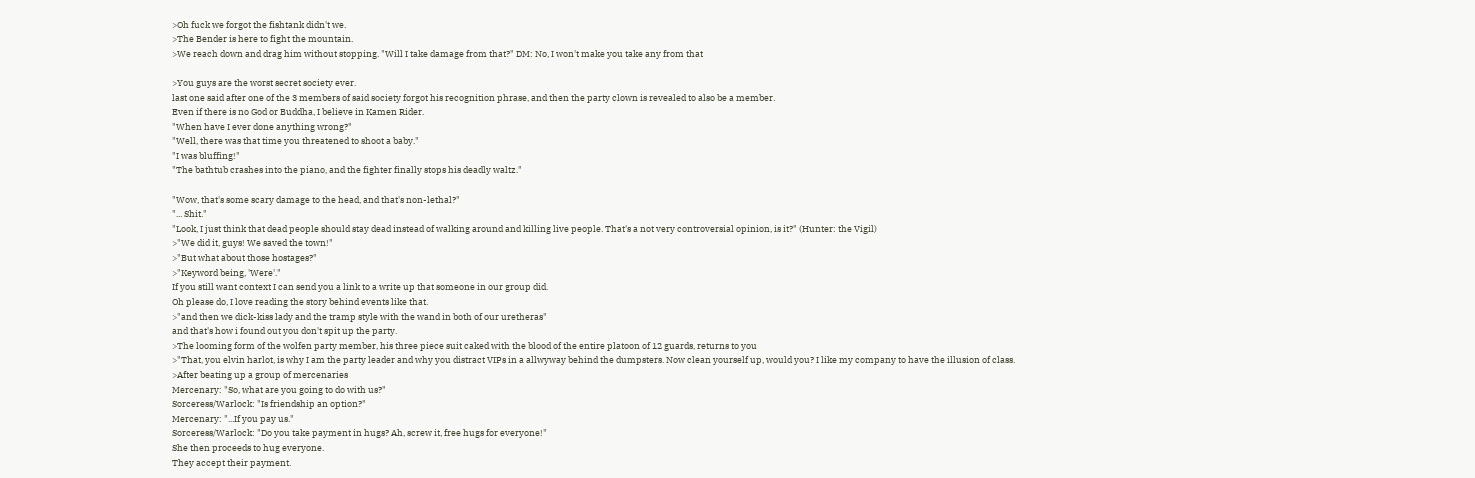>Oh fuck we forgot the fishtank didn't we.
>The Bender is here to fight the mountain.
>We reach down and drag him without stopping. "Will I take damage from that?" DM: No, I won't make you take any from that

>You guys are the worst secret society ever.
last one said after one of the 3 members of said society forgot his recognition phrase, and then the party clown is revealed to also be a member.
Even if there is no God or Buddha, I believe in Kamen Rider.
"When have I ever done anything wrong?"
"Well, there was that time you threatened to shoot a baby."
"I was bluffing!"
"The bathtub crashes into the piano, and the fighter finally stops his deadly waltz."

"Wow, that's some scary damage to the head, and that's non-lethal?"
"... Shit."
"Look, I just think that dead people should stay dead instead of walking around and killing live people. That's a not very controversial opinion, is it?" (Hunter: the Vigil)
>"We did it, guys! We saved the town!"
>"But what about those hostages?"
>"Keyword being, 'Were'."
If you still want context I can send you a link to a write up that someone in our group did.
Oh please do, I love reading the story behind events like that.
>"and then we dick-kiss lady and the tramp style with the wand in both of our uretheras"
and that's how i found out you don't spit up the party.
>The looming form of the wolfen party member, his three piece suit caked with the blood of the entire platoon of 12 guards, returns to you
>"That, you elvin harlot, is why I am the party leader and why you distract VIPs in a allwyway behind the dumpsters. Now clean yourself up, would you? I like my company to have the illusion of class.
>After beating up a group of mercenaries
Mercenary: "So, what are you going to do with us?"
Sorceress/Warlock: "Is friendship an option?"
Mercenary: "...If you pay us."
Sorceress/Warlock: "Do you take payment in hugs? Ah, screw it, free hugs for everyone!"
She then proceeds to hug everyone.
They accept their payment.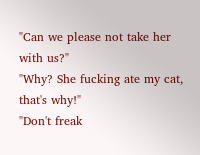"Can we please not take her with us?"
"Why? She fucking ate my cat, that's why!"
"Don't freak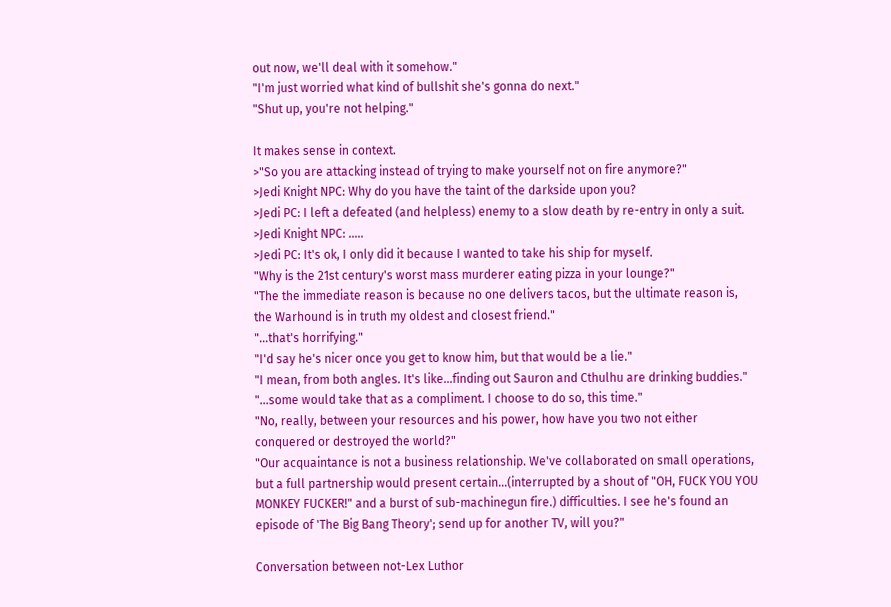out now, we'll deal with it somehow."
"I'm just worried what kind of bullshit she's gonna do next."
"Shut up, you're not helping."

It makes sense in context.
>"So you are attacking instead of trying to make yourself not on fire anymore?"
>Jedi Knight NPC: Why do you have the taint of the darkside upon you?
>Jedi PC: I left a defeated (and helpless) enemy to a slow death by re-entry in only a suit.
>Jedi Knight NPC: .....
>Jedi PC: It's ok, I only did it because I wanted to take his ship for myself.
"Why is the 21st century's worst mass murderer eating pizza in your lounge?"
"The the immediate reason is because no one delivers tacos, but the ultimate reason is, the Warhound is in truth my oldest and closest friend."
"...that's horrifying."
"I'd say he's nicer once you get to know him, but that would be a lie."
"I mean, from both angles. It's like...finding out Sauron and Cthulhu are drinking buddies."
"...some would take that as a compliment. I choose to do so, this time."
"No, really, between your resources and his power, how have you two not either conquered or destroyed the world?"
"Our acquaintance is not a business relationship. We've collaborated on small operations, but a full partnership would present certain...(interrupted by a shout of "OH, FUCK YOU YOU MONKEY FUCKER!" and a burst of sub-machinegun fire.) difficulties. I see he's found an episode of 'The Big Bang Theory'; send up for another TV, will you?"

Conversation between not-Lex Luthor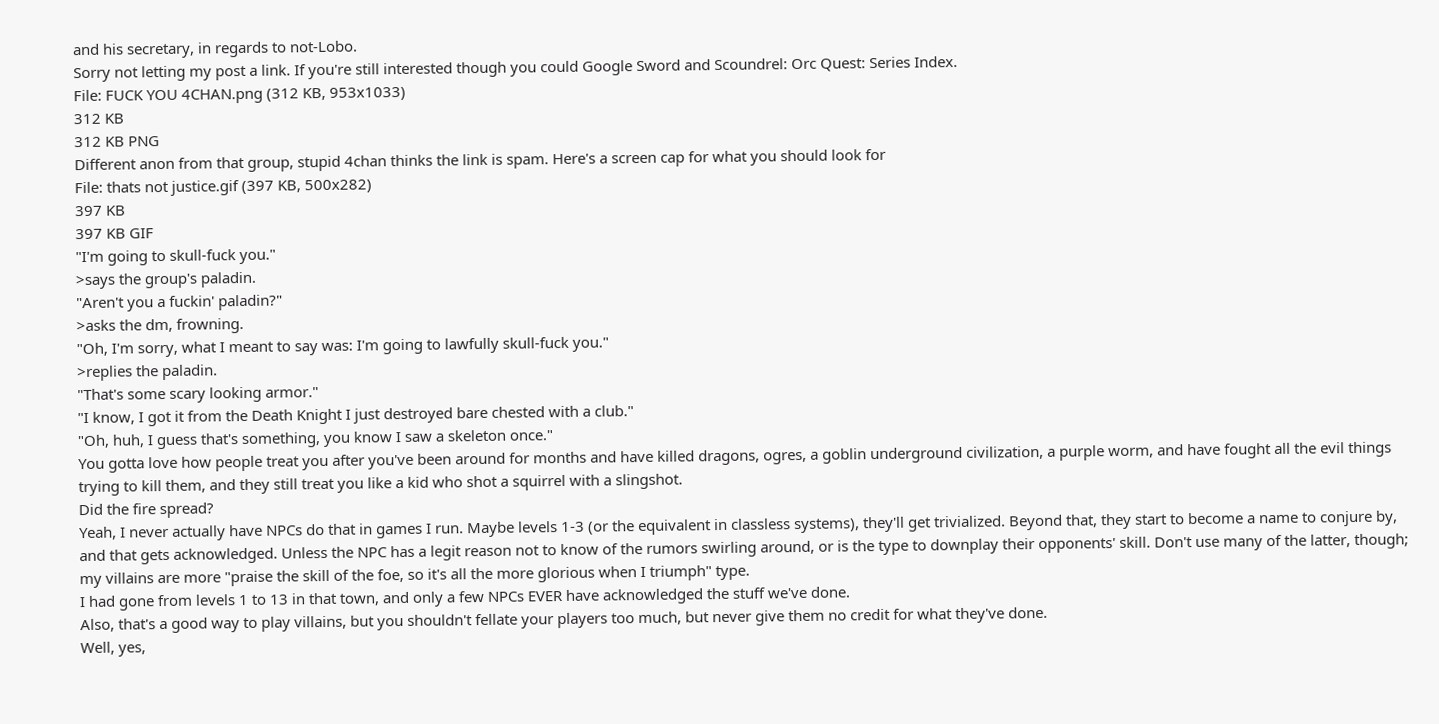and his secretary, in regards to not-Lobo.
Sorry not letting my post a link. If you're still interested though you could Google Sword and Scoundrel: Orc Quest: Series Index.
File: FUCK YOU 4CHAN.png (312 KB, 953x1033)
312 KB
312 KB PNG
Different anon from that group, stupid 4chan thinks the link is spam. Here's a screen cap for what you should look for
File: thats not justice.gif (397 KB, 500x282)
397 KB
397 KB GIF
"I'm going to skull-fuck you."
>says the group's paladin.
"Aren't you a fuckin' paladin?"
>asks the dm, frowning.
"Oh, I'm sorry, what I meant to say was: I'm going to lawfully skull-fuck you."
>replies the paladin.
"That's some scary looking armor."
"I know, I got it from the Death Knight I just destroyed bare chested with a club."
"Oh, huh, I guess that's something, you know I saw a skeleton once."
You gotta love how people treat you after you've been around for months and have killed dragons, ogres, a goblin underground civilization, a purple worm, and have fought all the evil things trying to kill them, and they still treat you like a kid who shot a squirrel with a slingshot.
Did the fire spread?
Yeah, I never actually have NPCs do that in games I run. Maybe levels 1-3 (or the equivalent in classless systems), they'll get trivialized. Beyond that, they start to become a name to conjure by, and that gets acknowledged. Unless the NPC has a legit reason not to know of the rumors swirling around, or is the type to downplay their opponents' skill. Don't use many of the latter, though; my villains are more "praise the skill of the foe, so it's all the more glorious when I triumph" type.
I had gone from levels 1 to 13 in that town, and only a few NPCs EVER have acknowledged the stuff we've done.
Also, that's a good way to play villains, but you shouldn't fellate your players too much, but never give them no credit for what they've done.
Well, yes,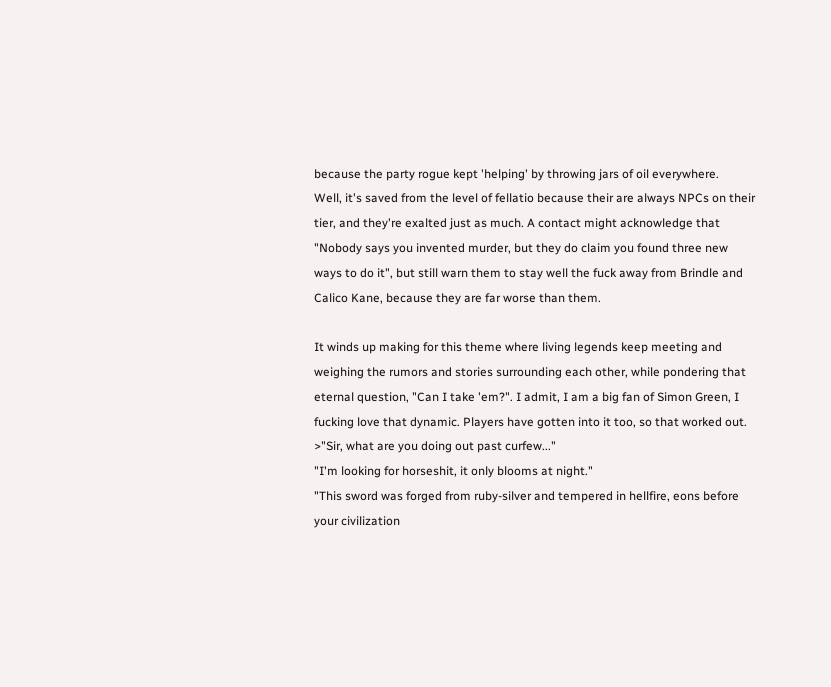because the party rogue kept 'helping' by throwing jars of oil everywhere.
Well, it's saved from the level of fellatio because their are always NPCs on their tier, and they're exalted just as much. A contact might acknowledge that "Nobody says you invented murder, but they do claim you found three new ways to do it", but still warn them to stay well the fuck away from Brindle and Calico Kane, because they are far worse than them.

It winds up making for this theme where living legends keep meeting and weighing the rumors and stories surrounding each other, while pondering that eternal question, "Can I take 'em?". I admit, I am a big fan of Simon Green, I fucking love that dynamic. Players have gotten into it too, so that worked out.
>"Sir, what are you doing out past curfew..."
"I'm looking for horseshit, it only blooms at night."
"This sword was forged from ruby-silver and tempered in hellfire, eons before your civilization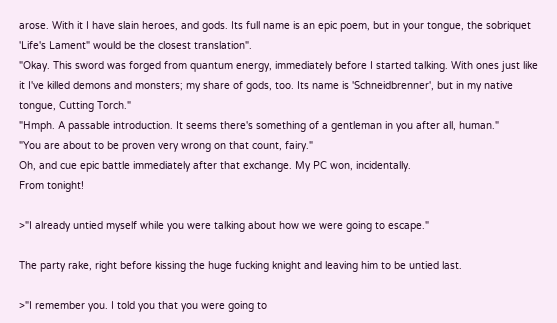arose. With it I have slain heroes, and gods. Its full name is an epic poem, but in your tongue, the sobriquet 'Life's Lament" would be the closest translation".
"Okay. This sword was forged from quantum energy, immediately before I started talking. With ones just like it I've killed demons and monsters; my share of gods, too. Its name is 'Schneidbrenner', but in my native tongue, Cutting Torch."
"Hmph. A passable introduction. It seems there's something of a gentleman in you after all, human."
"You are about to be proven very wrong on that count, fairy."
Oh, and cue epic battle immediately after that exchange. My PC won, incidentally.
From tonight!

>"I already untied myself while you were talking about how we were going to escape."

The party rake, right before kissing the huge fucking knight and leaving him to be untied last.

>"I remember you. I told you that you were going to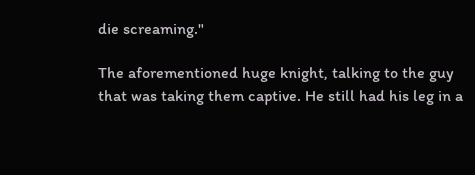die screaming."

The aforementioned huge knight, talking to the guy that was taking them captive. He still had his leg in a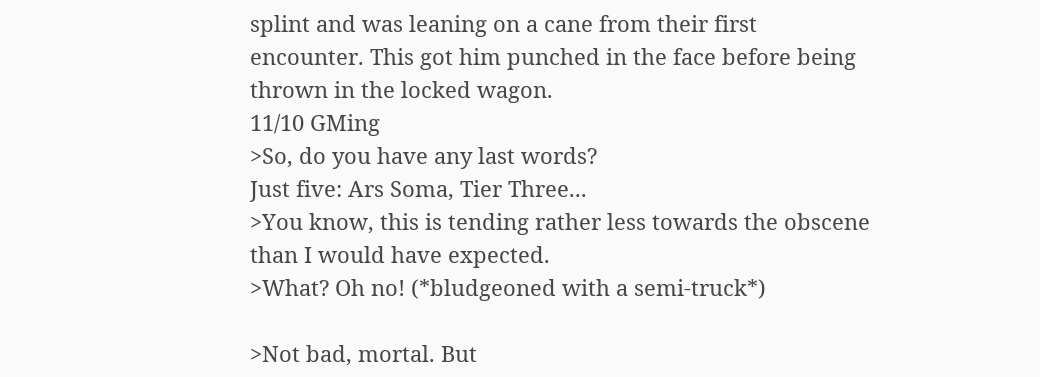splint and was leaning on a cane from their first encounter. This got him punched in the face before being thrown in the locked wagon.
11/10 GMing
>So, do you have any last words?
Just five: Ars Soma, Tier Three...
>You know, this is tending rather less towards the obscene than I would have expected.
>What? Oh no! (*bludgeoned with a semi-truck*)

>Not bad, mortal. But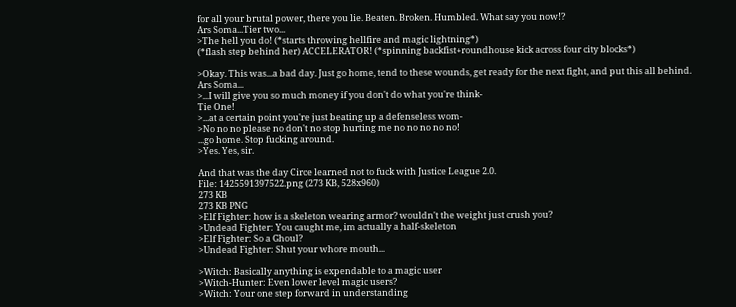for all your brutal power, there you lie. Beaten. Broken. Humbled. What say you now!?
Ars Soma...Tier two...
>The hell you do! (*starts throwing hellfire and magic lightning*)
(*flash step behind her) ACCELERATOR! (*spinning backfist+roundhouse kick across four city blocks*)

>Okay. This was...a bad day. Just go home, tend to these wounds, get ready for the next fight, and put this all behind.
Ars Soma...
>...I will give you so much money if you don't do what you're think-
Tie One!
>...at a certain point you're just beating up a defenseless wom-
>No no no please no don't no stop hurting me no no no no no!
...go home. Stop fucking around.
>Yes. Yes, sir.

And that was the day Circe learned not to fuck with Justice League 2.0.
File: 1425591397522.png (273 KB, 528x960)
273 KB
273 KB PNG
>Elf Fighter: how is a skeleton wearing armor? wouldn't the weight just crush you?
>Undead Fighter: You caught me, im actually a half-skeleton
>Elf Fighter: So a Ghoul?
>Undead Fighter: Shut your whore mouth...

>Witch: Basically anything is expendable to a magic user
>Witch-Hunter: Even lower level magic users?
>Witch: Your one step forward in understanding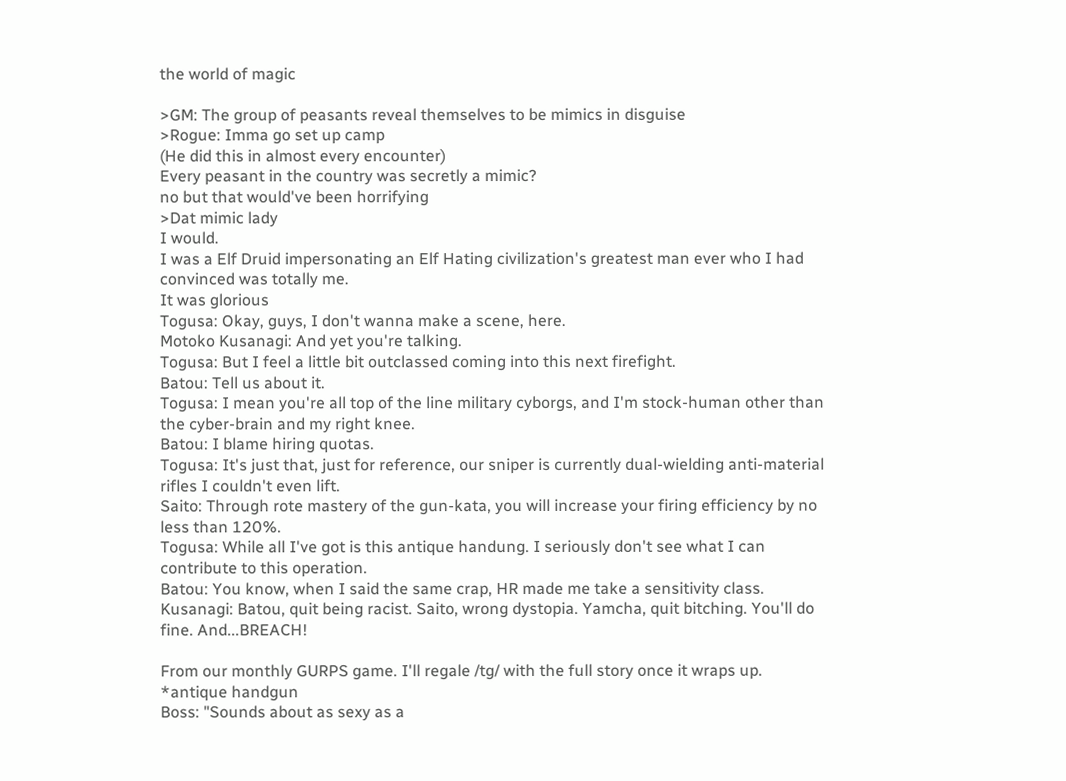the world of magic

>GM: The group of peasants reveal themselves to be mimics in disguise
>Rogue: Imma go set up camp
(He did this in almost every encounter)
Every peasant in the country was secretly a mimic?
no but that would've been horrifying
>Dat mimic lady
I would.
I was a Elf Druid impersonating an Elf Hating civilization's greatest man ever who I had convinced was totally me.
It was glorious
Togusa: Okay, guys, I don't wanna make a scene, here.
Motoko Kusanagi: And yet you're talking.
Togusa: But I feel a little bit outclassed coming into this next firefight.
Batou: Tell us about it.
Togusa: I mean you're all top of the line military cyborgs, and I'm stock-human other than the cyber-brain and my right knee.
Batou: I blame hiring quotas.
Togusa: It's just that, just for reference, our sniper is currently dual-wielding anti-material rifles I couldn't even lift.
Saito: Through rote mastery of the gun-kata, you will increase your firing efficiency by no less than 120%.
Togusa: While all I've got is this antique handung. I seriously don't see what I can contribute to this operation.
Batou: You know, when I said the same crap, HR made me take a sensitivity class.
Kusanagi: Batou, quit being racist. Saito, wrong dystopia. Yamcha, quit bitching. You'll do fine. And...BREACH!

From our monthly GURPS game. I'll regale /tg/ with the full story once it wraps up.
*antique handgun
Boss: "Sounds about as sexy as a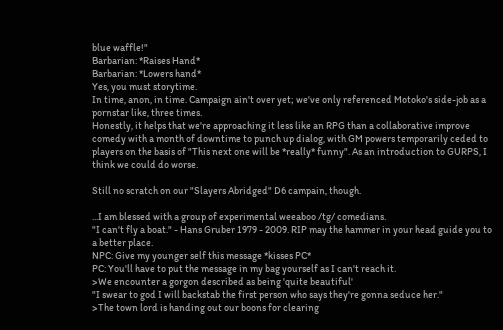blue waffle!"
Barbarian: *Raises Hand*
Barbarian: *Lowers hand*
Yes, you must storytime.
In time, anon, in time. Campaign ain't over yet; we've only referenced Motoko's side-job as a pornstar like, three times.
Honestly, it helps that we're approaching it less like an RPG than a collaborative improve comedy with a month of downtime to punch up dialog, with GM powers temporarily ceded to players on the basis of "This next one will be *really* funny". As an introduction to GURPS, I think we could do worse.

Still no scratch on our "Slayers Abridged" D6 campain, though.

...I am blessed with a group of experimental weeaboo /tg/ comedians.
"I can't fly a boat." - Hans Gruber 1979 - 2009. RIP may the hammer in your head guide you to a better place.
NPC: Give my younger self this message *kisses PC*
PC: You'll have to put the message in my bag yourself as I can't reach it.
>We encounter a gorgon described as being 'quite beautiful'
"I swear to god I will backstab the first person who says they're gonna seduce her."
>The town lord is handing out our boons for clearing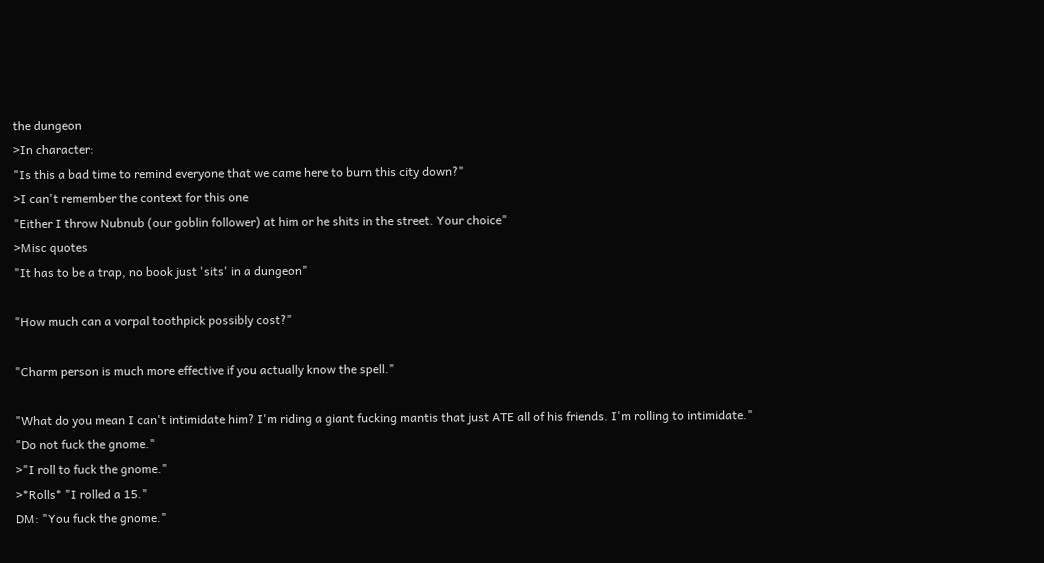the dungeon
>In character:
"Is this a bad time to remind everyone that we came here to burn this city down?"
>I can't remember the context for this one
"Either I throw Nubnub (our goblin follower) at him or he shits in the street. Your choice"
>Misc quotes
"It has to be a trap, no book just 'sits' in a dungeon"

"How much can a vorpal toothpick possibly cost?"

"Charm person is much more effective if you actually know the spell."

"What do you mean I can't intimidate him? I'm riding a giant fucking mantis that just ATE all of his friends. I'm rolling to intimidate."
"Do not fuck the gnome."
>"I roll to fuck the gnome."
>*Rolls* "I rolled a 15."
DM: "You fuck the gnome."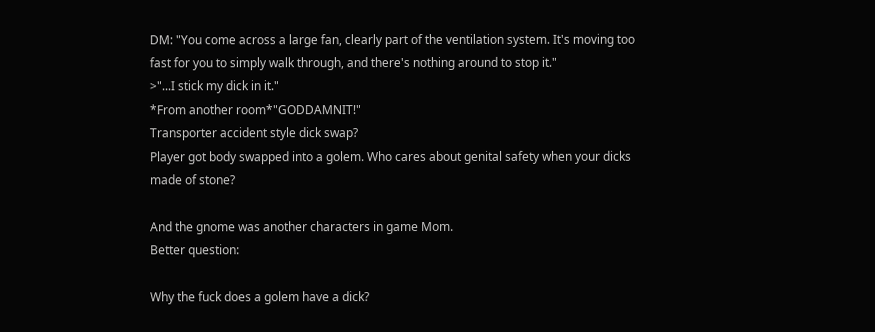DM: "You come across a large fan, clearly part of the ventilation system. It's moving too fast for you to simply walk through, and there's nothing around to stop it."
>"...I stick my dick in it."
*From another room*"GODDAMNIT!"
Transporter accident style dick swap?
Player got body swapped into a golem. Who cares about genital safety when your dicks made of stone?

And the gnome was another characters in game Mom.
Better question:

Why the fuck does a golem have a dick?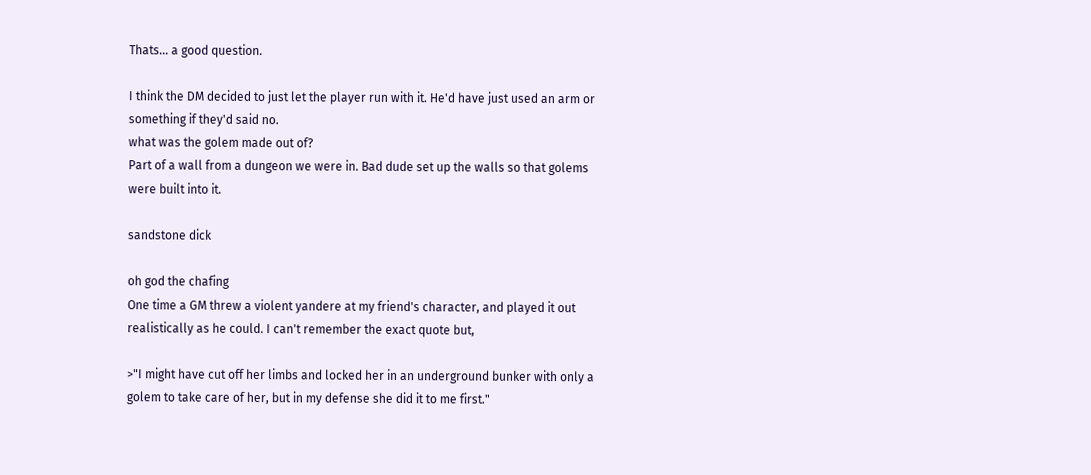Thats... a good question.

I think the DM decided to just let the player run with it. He'd have just used an arm or something if they'd said no.
what was the golem made out of?
Part of a wall from a dungeon we were in. Bad dude set up the walls so that golems were built into it.

sandstone dick

oh god the chafing
One time a GM threw a violent yandere at my friend's character, and played it out realistically as he could. I can't remember the exact quote but,

>"I might have cut off her limbs and locked her in an underground bunker with only a golem to take care of her, but in my defense she did it to me first."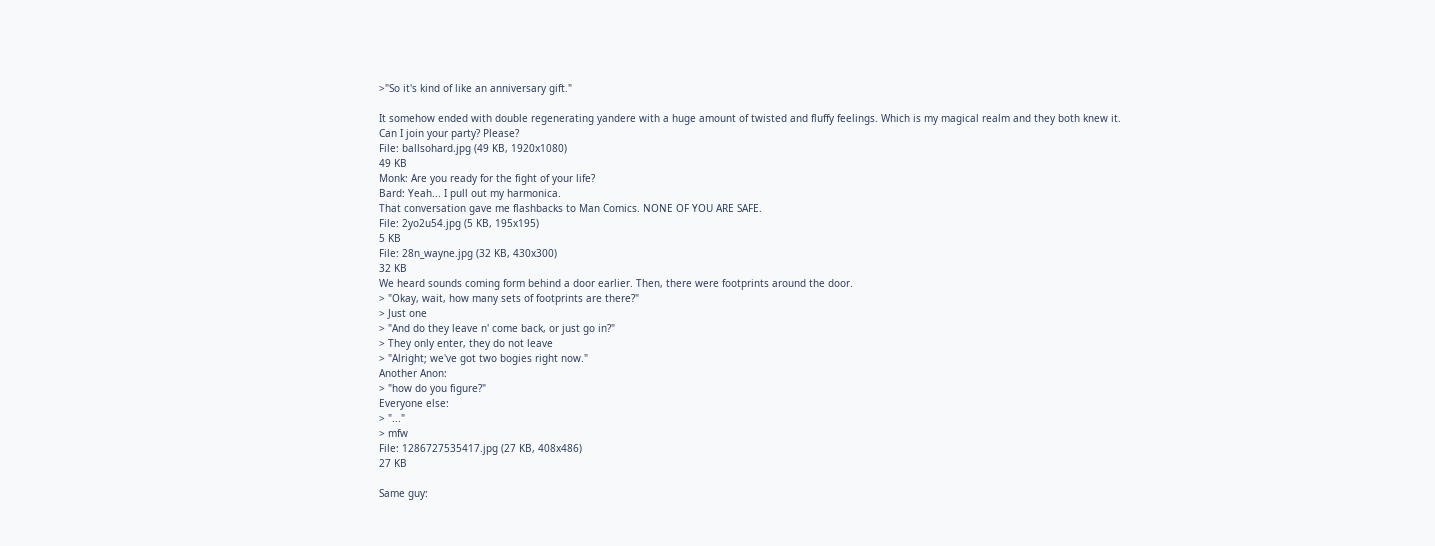>"So it's kind of like an anniversary gift."

It somehow ended with double regenerating yandere with a huge amount of twisted and fluffy feelings. Which is my magical realm and they both knew it.
Can I join your party? Please?
File: ballsohard.jpg (49 KB, 1920x1080)
49 KB
Monk: Are you ready for the fight of your life?
Bard: Yeah... I pull out my harmonica.
That conversation gave me flashbacks to Man Comics. NONE OF YOU ARE SAFE.
File: 2yo2u54.jpg (5 KB, 195x195)
5 KB
File: 28n_wayne.jpg (32 KB, 430x300)
32 KB
We heard sounds coming form behind a door earlier. Then, there were footprints around the door.
> "Okay, wait, how many sets of footprints are there?"
> Just one
> "And do they leave n' come back, or just go in?"
> They only enter, they do not leave
> "Alright; we've got two bogies right now."
Another Anon:
> "how do you figure?"
Everyone else:
> "..."
> mfw
File: 1286727535417.jpg (27 KB, 408x486)
27 KB

Same guy: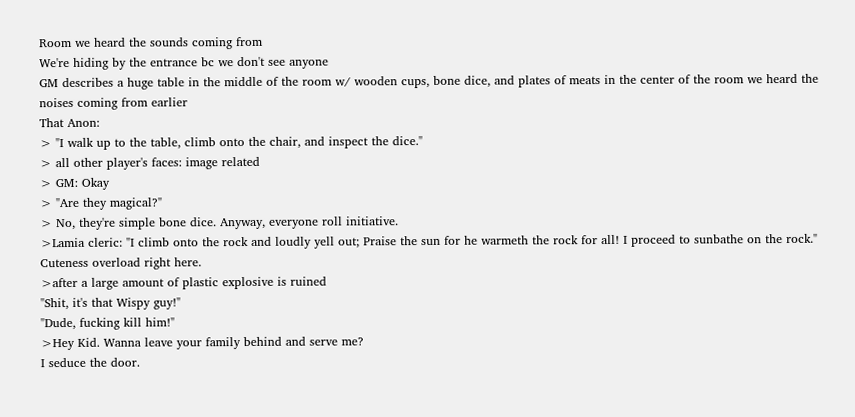Room we heard the sounds coming from
We're hiding by the entrance bc we don't see anyone
GM describes a huge table in the middle of the room w/ wooden cups, bone dice, and plates of meats in the center of the room we heard the noises coming from earlier
That Anon:
> "I walk up to the table, climb onto the chair, and inspect the dice."
> all other player's faces: image related
> GM: Okay
> "Are they magical?"
> No, they're simple bone dice. Anyway, everyone roll initiative.
>Lamia cleric: "I climb onto the rock and loudly yell out; Praise the sun for he warmeth the rock for all! I proceed to sunbathe on the rock."
Cuteness overload right here.
>after a large amount of plastic explosive is ruined
"Shit, it's that Wispy guy!"
"Dude, fucking kill him!"
>Hey Kid. Wanna leave your family behind and serve me?
I seduce the door.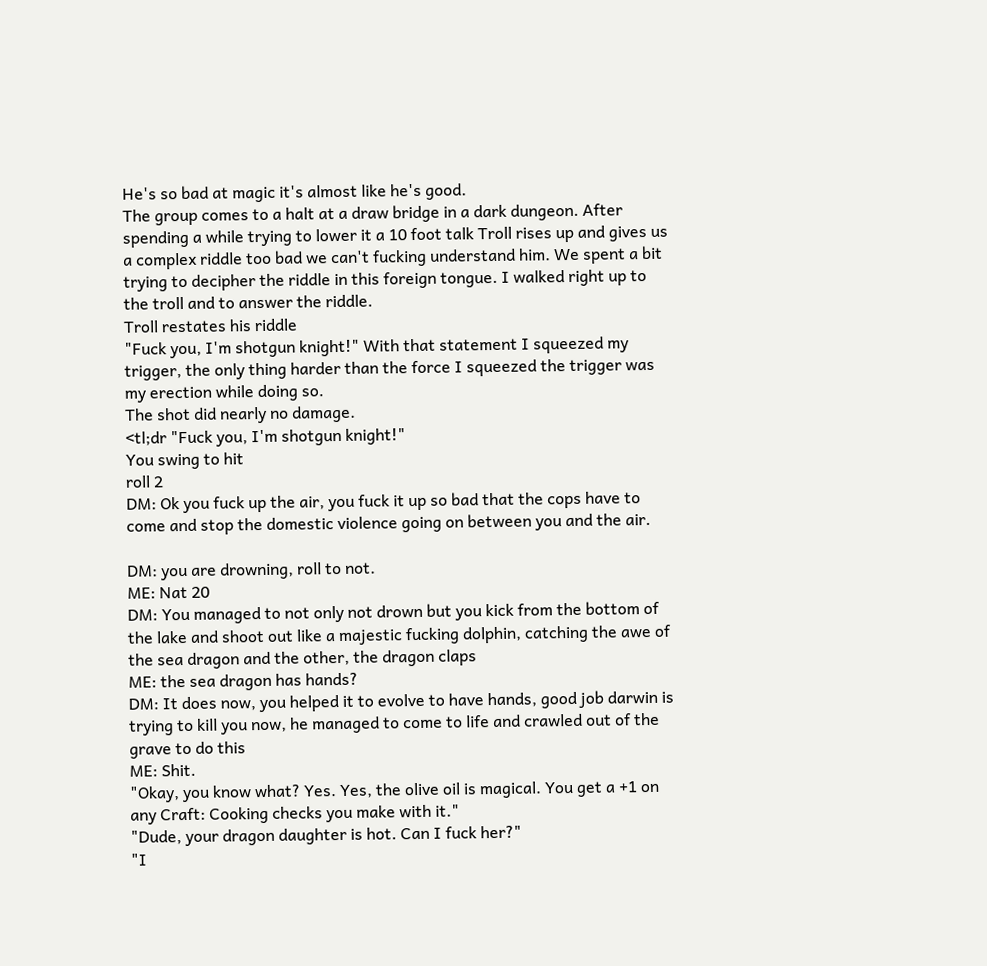He's so bad at magic it's almost like he's good.
The group comes to a halt at a draw bridge in a dark dungeon. After spending a while trying to lower it a 10 foot talk Troll rises up and gives us a complex riddle too bad we can't fucking understand him. We spent a bit trying to decipher the riddle in this foreign tongue. I walked right up to the troll and to answer the riddle.
Troll restates his riddle
"Fuck you, I'm shotgun knight!" With that statement I squeezed my trigger, the only thing harder than the force I squeezed the trigger was my erection while doing so.
The shot did nearly no damage.
<tl;dr "Fuck you, I'm shotgun knight!"
You swing to hit
roll 2
DM: Ok you fuck up the air, you fuck it up so bad that the cops have to come and stop the domestic violence going on between you and the air.

DM: you are drowning, roll to not.
ME: Nat 20
DM: You managed to not only not drown but you kick from the bottom of the lake and shoot out like a majestic fucking dolphin, catching the awe of the sea dragon and the other, the dragon claps
ME: the sea dragon has hands?
DM: It does now, you helped it to evolve to have hands, good job darwin is trying to kill you now, he managed to come to life and crawled out of the grave to do this
ME: Shit.
"Okay, you know what? Yes. Yes, the olive oil is magical. You get a +1 on any Craft: Cooking checks you make with it."
"Dude, your dragon daughter is hot. Can I fuck her?"
"I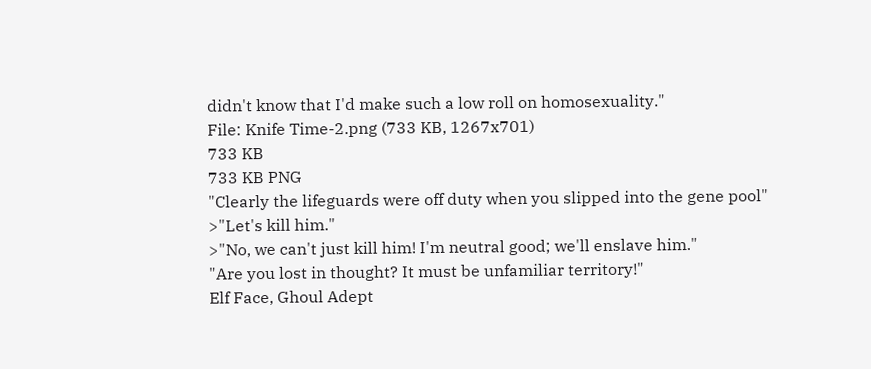didn't know that I'd make such a low roll on homosexuality."
File: Knife Time-2.png (733 KB, 1267x701)
733 KB
733 KB PNG
"Clearly the lifeguards were off duty when you slipped into the gene pool"
>"Let's kill him."
>"No, we can't just kill him! I'm neutral good; we'll enslave him."
"Are you lost in thought? It must be unfamiliar territory!"
Elf Face, Ghoul Adept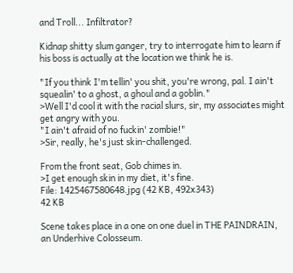and Troll... Infiltrator?

Kidnap shitty slum ganger, try to interrogate him to learn if his boss is actually at the location we think he is.

"If you think I'm tellin' you shit, you're wrong, pal. I ain't squealin' to a ghost, a ghoul and a goblin."
>Well I'd cool it with the racial slurs, sir, my associates might get angry with you.
"I ain't afraid of no fuckin' zombie!"
>Sir, really, he's just skin-challenged.

From the front seat, Gob chimes in.
>I get enough skin in my diet, it's fine.
File: 1425467580648.jpg (42 KB, 492x343)
42 KB

Scene takes place in a one on one duel in THE PAINDRAIN, an Underhive Colosseum.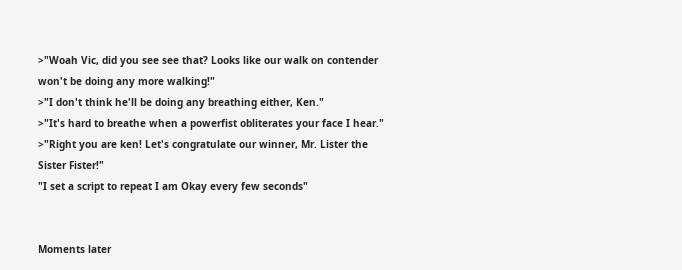>"Woah Vic, did you see see that? Looks like our walk on contender won't be doing any more walking!"
>"I don't think he'll be doing any breathing either, Ken."
>"It's hard to breathe when a powerfist obliterates your face I hear."
>"Right you are ken! Let's congratulate our winner, Mr. Lister the Sister Fister!"
"I set a script to repeat I am Okay every few seconds"


Moments later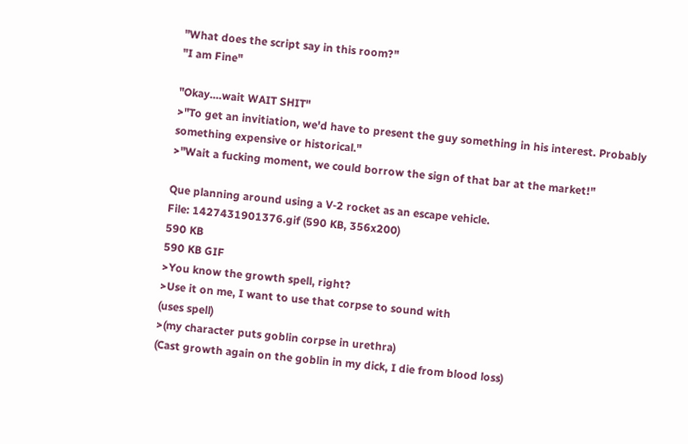"What does the script say in this room?"
"I am Fine"

"Okay....wait WAIT SHIT"
>"To get an invitiation, we'd have to present the guy something in his interest. Probably something expensive or historical."
>"Wait a fucking moment, we could borrow the sign of that bar at the market!"

Que planning around using a V-2 rocket as an escape vehicle.
File: 1427431901376.gif (590 KB, 356x200)
590 KB
590 KB GIF
>You know the growth spell, right?
>Use it on me, I want to use that corpse to sound with
(uses spell)
>(my character puts goblin corpse in urethra)
(Cast growth again on the goblin in my dick, I die from blood loss)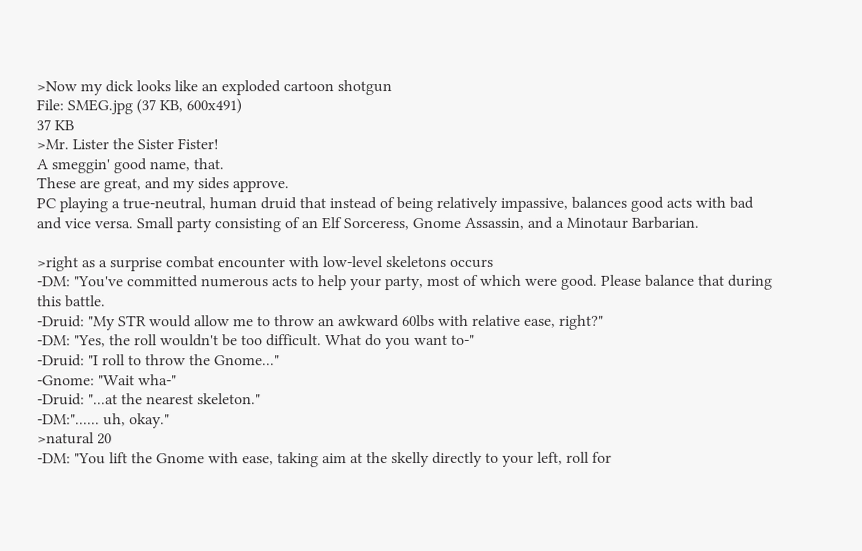>Now my dick looks like an exploded cartoon shotgun
File: SMEG.jpg (37 KB, 600x491)
37 KB
>Mr. Lister the Sister Fister!
A smeggin' good name, that.
These are great, and my sides approve.
PC playing a true-neutral, human druid that instead of being relatively impassive, balances good acts with bad and vice versa. Small party consisting of an Elf Sorceress, Gnome Assassin, and a Minotaur Barbarian.

>right as a surprise combat encounter with low-level skeletons occurs
-DM: "You've committed numerous acts to help your party, most of which were good. Please balance that during this battle.
-Druid: "My STR would allow me to throw an awkward 60lbs with relative ease, right?"
-DM: "Yes, the roll wouldn't be too difficult. What do you want to-"
-Druid: "I roll to throw the Gnome..."
-Gnome: "Wait wha-"
-Druid: "...at the nearest skeleton."
-DM:"...... uh, okay."
>natural 20
-DM: "You lift the Gnome with ease, taking aim at the skelly directly to your left, roll for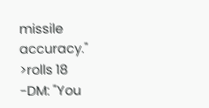missile accuracy."
>rolls 18
-DM: "You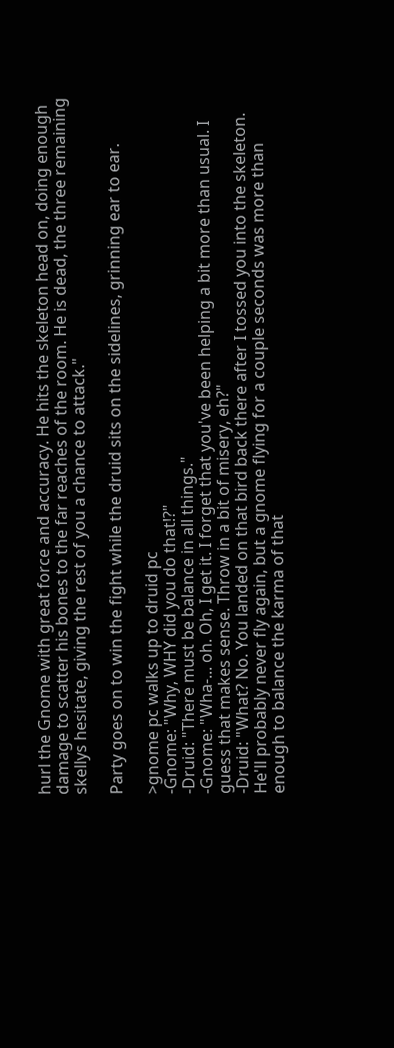hurl the Gnome with great force and accuracy. He hits the skeleton head on, doing enough damage to scatter his bones to the far reaches of the room. He is dead, the three remaining skellys hesitate, giving the rest of you a chance to attack."

Party goes on to win the fight while the druid sits on the sidelines, grinning ear to ear.

>gnome pc walks up to druid pc
-Gnome: "Why, WHY did you do that!?"
-Druid: "There must be balance in all things."
-Gnome: "Wha-... oh. Oh, I get it. I forget that you've been helping a bit more than usual. I guess that makes sense. Throw in a bit of misery, eh?"
-Druid: "What? No. You landed on that bird back there after I tossed you into the skeleton. He'll probably never fly again, but a gnome flying for a couple seconds was more than enough to balance the karma of that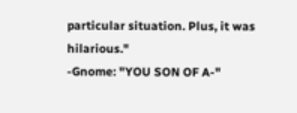particular situation. Plus, it was hilarious."
-Gnome: "YOU SON OF A-"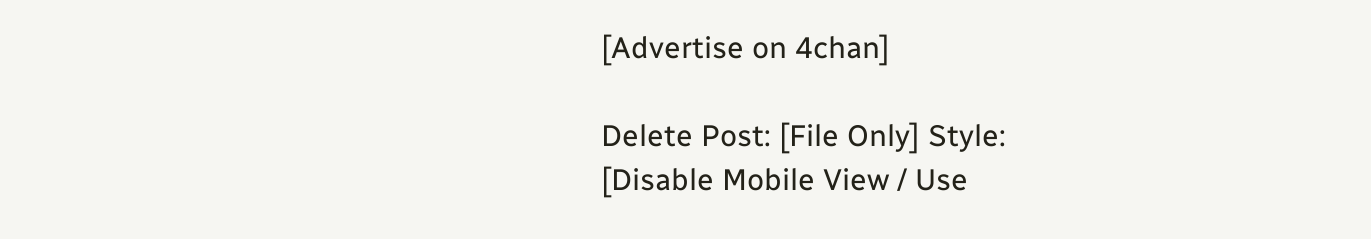[Advertise on 4chan]

Delete Post: [File Only] Style:
[Disable Mobile View / Use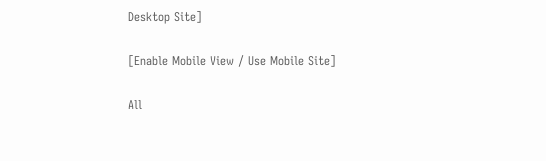Desktop Site]

[Enable Mobile View / Use Mobile Site]

All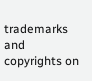trademarks and copyrights on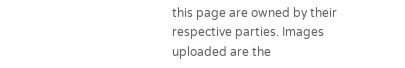this page are owned by their respective parties. Images uploaded are the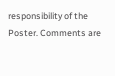responsibility of the Poster. Comments are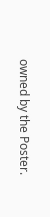owned by the Poster.